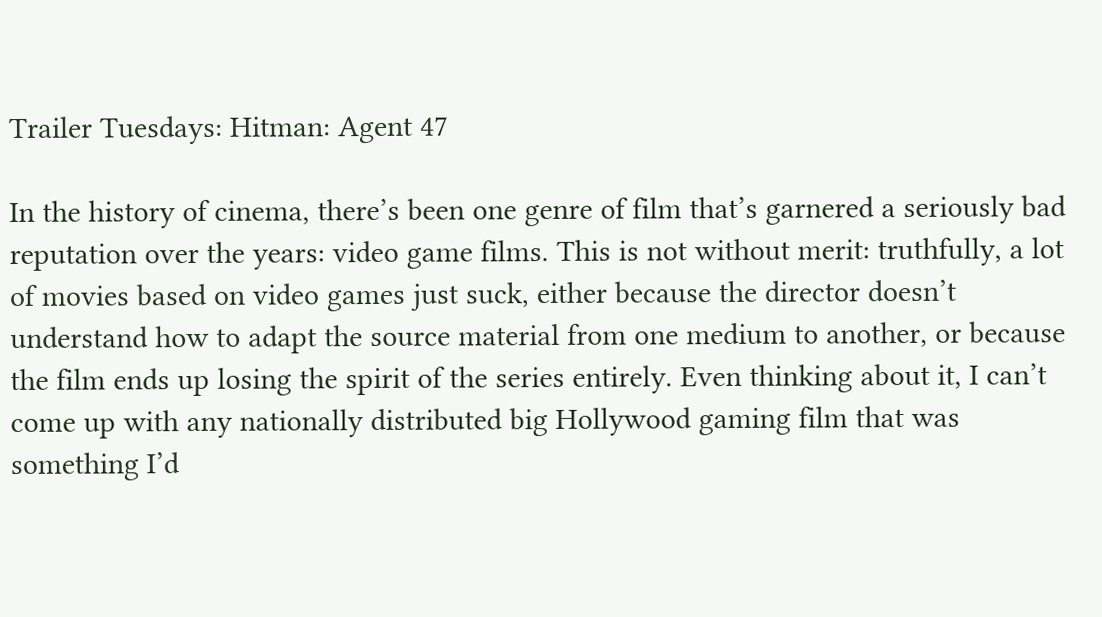Trailer Tuesdays: Hitman: Agent 47

In the history of cinema, there’s been one genre of film that’s garnered a seriously bad reputation over the years: video game films. This is not without merit: truthfully, a lot of movies based on video games just suck, either because the director doesn’t understand how to adapt the source material from one medium to another, or because the film ends up losing the spirit of the series entirely. Even thinking about it, I can’t come up with any nationally distributed big Hollywood gaming film that was something I’d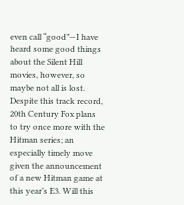even call “good”—I have heard some good things about the Silent Hill movies, however, so maybe not all is lost. Despite this track record, 20th Century Fox plans to try once more with the Hitman series; an especially timely move given the announcement of a new Hitman game at this year’s E3. Will this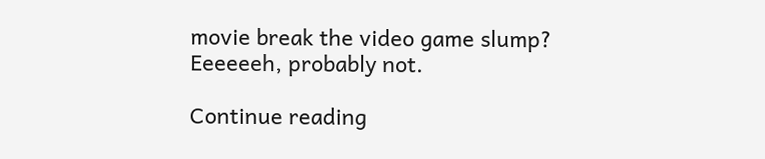movie break the video game slump? Eeeeeeh, probably not.

Continue reading